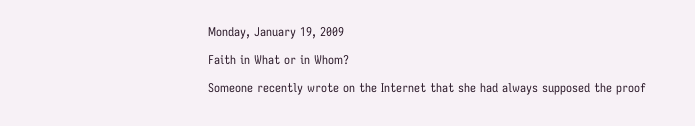Monday, January 19, 2009

Faith in What or in Whom?

Someone recently wrote on the Internet that she had always supposed the proof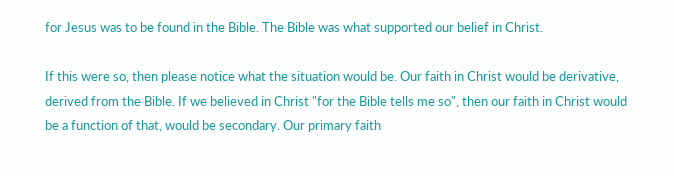for Jesus was to be found in the Bible. The Bible was what supported our belief in Christ.

If this were so, then please notice what the situation would be. Our faith in Christ would be derivative, derived from the Bible. If we believed in Christ "for the Bible tells me so", then our faith in Christ would be a function of that, would be secondary. Our primary faith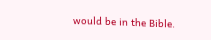would be in the Bible.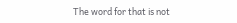The word for that is not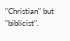"Christian" but "biblicist".